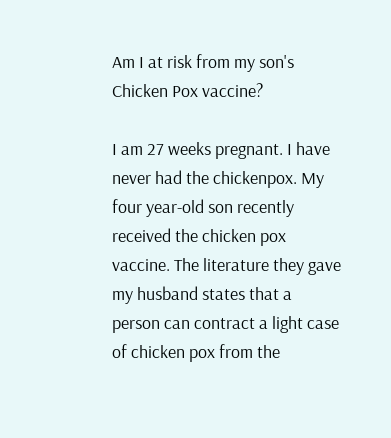Am I at risk from my son's Chicken Pox vaccine?

I am 27 weeks pregnant. I have never had the chickenpox. My four year-old son recently received the chicken pox vaccine. The literature they gave my husband states that a person can contract a light case of chicken pox from the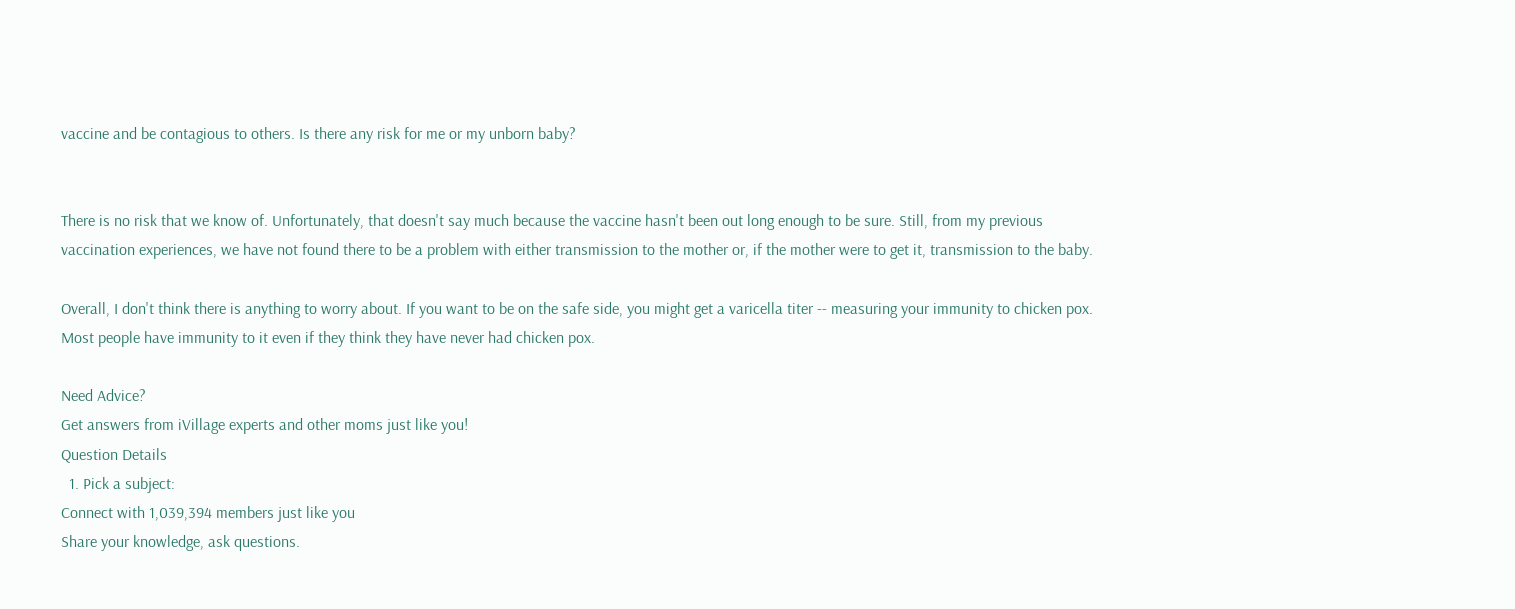vaccine and be contagious to others. Is there any risk for me or my unborn baby?


There is no risk that we know of. Unfortunately, that doesn't say much because the vaccine hasn't been out long enough to be sure. Still, from my previous vaccination experiences, we have not found there to be a problem with either transmission to the mother or, if the mother were to get it, transmission to the baby.

Overall, I don't think there is anything to worry about. If you want to be on the safe side, you might get a varicella titer -- measuring your immunity to chicken pox. Most people have immunity to it even if they think they have never had chicken pox.

Need Advice?
Get answers from iVillage experts and other moms just like you!
Question Details
  1. Pick a subject:
Connect with 1,039,394 members just like you
Share your knowledge, ask questions.